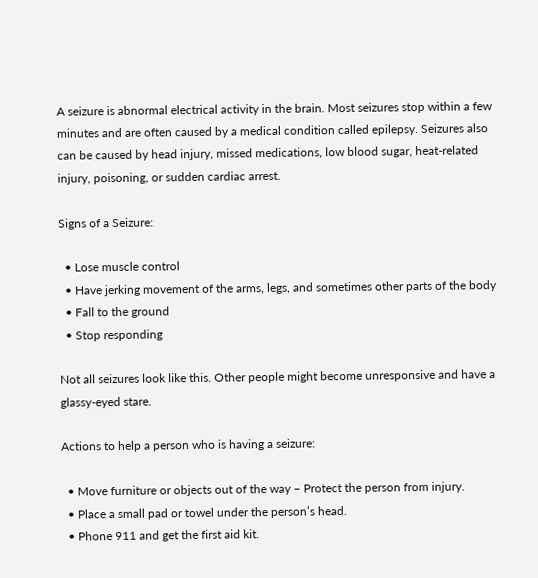A seizure is abnormal electrical activity in the brain. Most seizures stop within a few minutes and are often caused by a medical condition called epilepsy. Seizures also can be caused by head injury, missed medications, low blood sugar, heat-related injury, poisoning, or sudden cardiac arrest.

Signs of a Seizure:

  • Lose muscle control
  • Have jerking movement of the arms, legs, and sometimes other parts of the body
  • Fall to the ground
  • Stop responding

Not all seizures look like this. Other people might become unresponsive and have a glassy-eyed stare.

Actions to help a person who is having a seizure:

  • Move furniture or objects out of the way – Protect the person from injury.
  • Place a small pad or towel under the person’s head.
  • Phone 911 and get the first aid kit.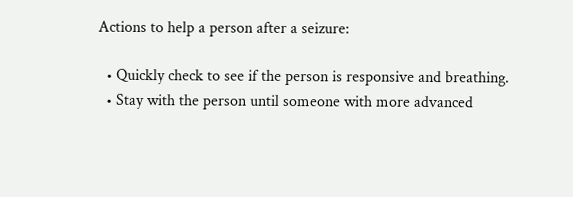Actions to help a person after a seizure:

  • Quickly check to see if the person is responsive and breathing.
  • Stay with the person until someone with more advanced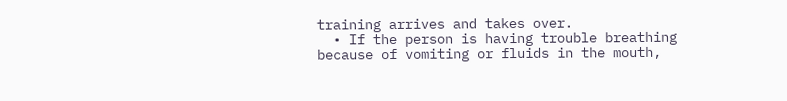training arrives and takes over.
  • If the person is having trouble breathing because of vomiting or fluids in the mouth,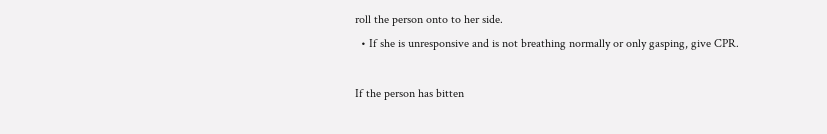roll the person onto to her side.
  • If she is unresponsive and is not breathing normally or only gasping, give CPR.

If the person has bitten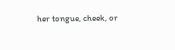her tongue, cheek, or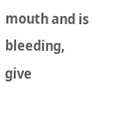mouth and is bleeding, give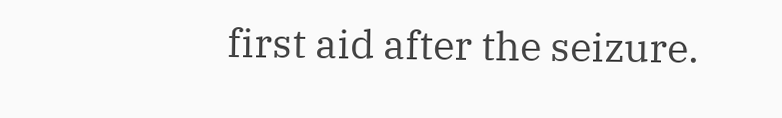first aid after the seizure.